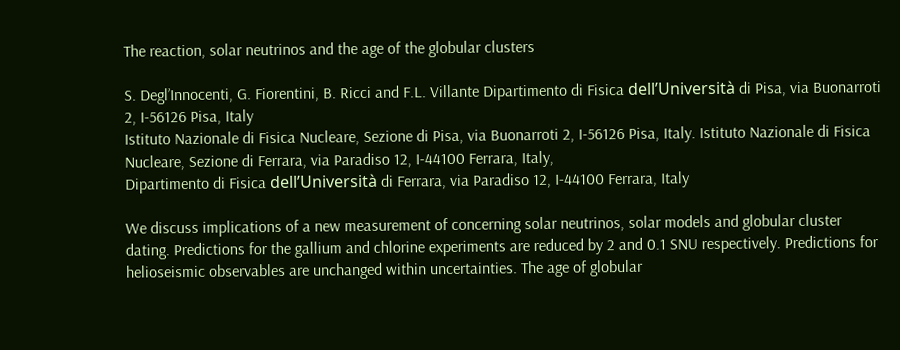The reaction, solar neutrinos and the age of the globular clusters

S. Degl’Innocenti, G. Fiorentini, B. Ricci and F.L. Villante Dipartimento di Fisica dell’Università di Pisa, via Buonarroti 2, I-56126 Pisa, Italy
Istituto Nazionale di Fisica Nucleare, Sezione di Pisa, via Buonarroti 2, I-56126 Pisa, Italy. Istituto Nazionale di Fisica Nucleare, Sezione di Ferrara, via Paradiso 12, I-44100 Ferrara, Italy,
Dipartimento di Fisica dell’Università di Ferrara, via Paradiso 12, I-44100 Ferrara, Italy

We discuss implications of a new measurement of concerning solar neutrinos, solar models and globular cluster dating. Predictions for the gallium and chlorine experiments are reduced by 2 and 0.1 SNU respectively. Predictions for helioseismic observables are unchanged within uncertainties. The age of globular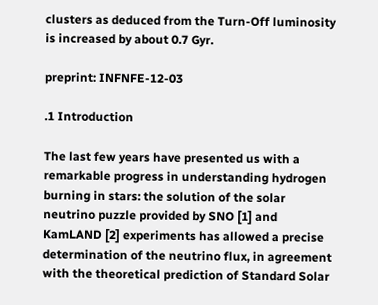clusters as deduced from the Turn-Off luminosity is increased by about 0.7 Gyr.

preprint: INFNFE-12-03

.1 Introduction

The last few years have presented us with a remarkable progress in understanding hydrogen burning in stars: the solution of the solar neutrino puzzle provided by SNO [1] and KamLAND [2] experiments has allowed a precise determination of the neutrino flux, in agreement with the theoretical prediction of Standard Solar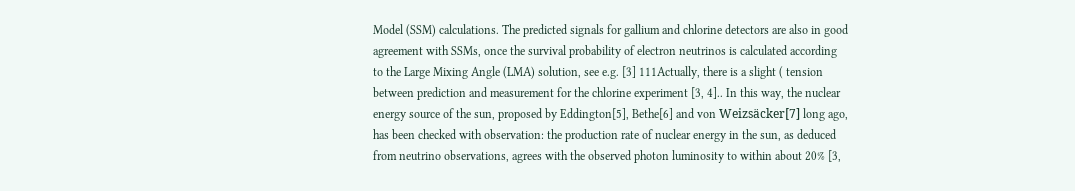Model (SSM) calculations. The predicted signals for gallium and chlorine detectors are also in good agreement with SSMs, once the survival probability of electron neutrinos is calculated according to the Large Mixing Angle (LMA) solution, see e.g. [3] 111Actually, there is a slight ( tension between prediction and measurement for the chlorine experiment [3, 4].. In this way, the nuclear energy source of the sun, proposed by Eddington[5], Bethe[6] and von Weizsäcker[7] long ago, has been checked with observation: the production rate of nuclear energy in the sun, as deduced from neutrino observations, agrees with the observed photon luminosity to within about 20% [3,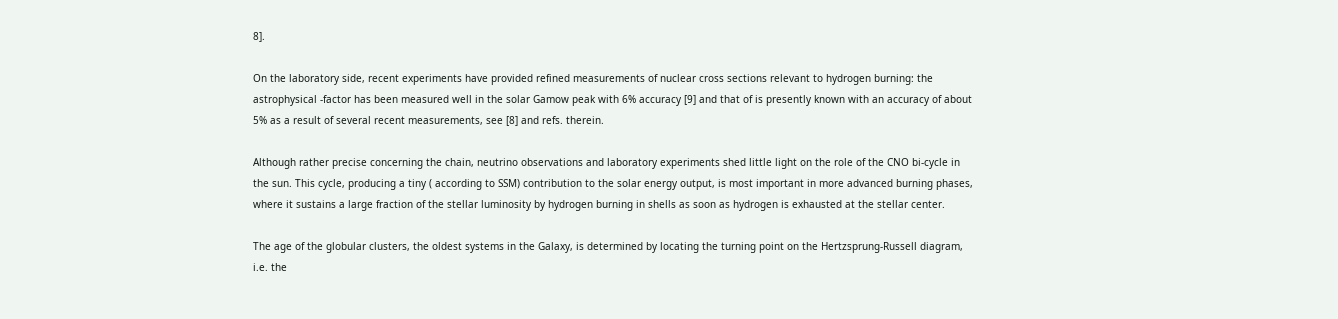8].

On the laboratory side, recent experiments have provided refined measurements of nuclear cross sections relevant to hydrogen burning: the astrophysical -factor has been measured well in the solar Gamow peak with 6% accuracy [9] and that of is presently known with an accuracy of about 5% as a result of several recent measurements, see [8] and refs. therein.

Although rather precise concerning the chain, neutrino observations and laboratory experiments shed little light on the role of the CNO bi-cycle in the sun. This cycle, producing a tiny ( according to SSM) contribution to the solar energy output, is most important in more advanced burning phases, where it sustains a large fraction of the stellar luminosity by hydrogen burning in shells as soon as hydrogen is exhausted at the stellar center.

The age of the globular clusters, the oldest systems in the Galaxy, is determined by locating the turning point on the Hertzsprung-Russell diagram, i.e. the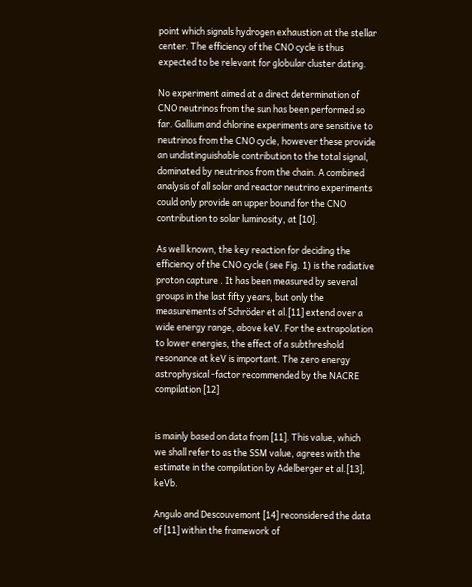point which signals hydrogen exhaustion at the stellar center. The efficiency of the CNO cycle is thus expected to be relevant for globular cluster dating.

No experiment aimed at a direct determination of CNO neutrinos from the sun has been performed so far. Gallium and chlorine experiments are sensitive to neutrinos from the CNO cycle, however these provide an undistinguishable contribution to the total signal, dominated by neutrinos from the chain. A combined analysis of all solar and reactor neutrino experiments could only provide an upper bound for the CNO contribution to solar luminosity, at [10].

As well known, the key reaction for deciding the efficiency of the CNO cycle (see Fig. 1) is the radiative proton capture . It has been measured by several groups in the last fifty years, but only the measurements of Schröder et al.[11] extend over a wide energy range, above keV. For the extrapolation to lower energies, the effect of a subthreshold resonance at keV is important. The zero energy astrophysical -factor recommended by the NACRE compilation [12]


is mainly based on data from [11]. This value, which we shall refer to as the SSM value, agrees with the estimate in the compilation by Adelberger et al.[13],  keVb.

Angulo and Descouvemont [14] reconsidered the data of [11] within the framework of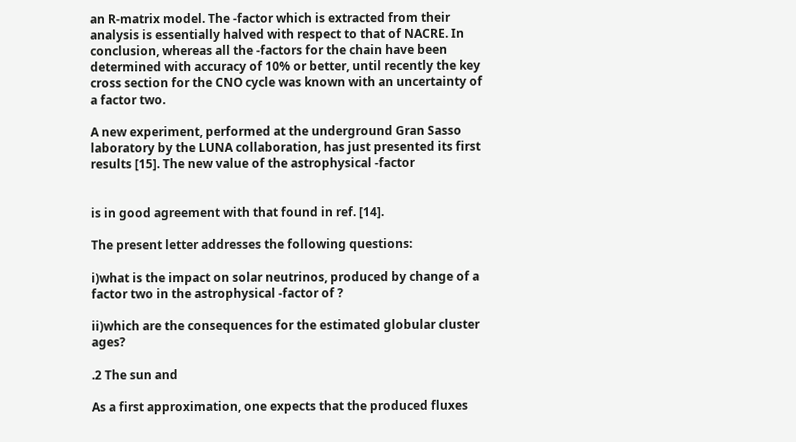an R-matrix model. The -factor which is extracted from their analysis is essentially halved with respect to that of NACRE. In conclusion, whereas all the -factors for the chain have been determined with accuracy of 10% or better, until recently the key cross section for the CNO cycle was known with an uncertainty of a factor two.

A new experiment, performed at the underground Gran Sasso laboratory by the LUNA collaboration, has just presented its first results [15]. The new value of the astrophysical -factor


is in good agreement with that found in ref. [14].

The present letter addresses the following questions:

i)what is the impact on solar neutrinos, produced by change of a factor two in the astrophysical -factor of ?

ii)which are the consequences for the estimated globular cluster ages?

.2 The sun and

As a first approximation, one expects that the produced fluxes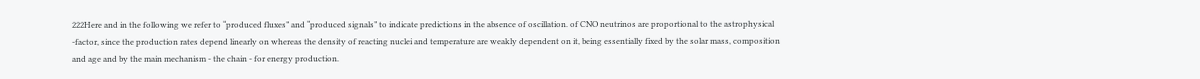222Here and in the following we refer to “produced fluxes” and “produced signals” to indicate predictions in the absence of oscillation. of CNO neutrinos are proportional to the astrophysical -factor, since the production rates depend linearly on whereas the density of reacting nuclei and temperature are weakly dependent on it, being essentially fixed by the solar mass, composition and age and by the main mechanism - the chain - for energy production.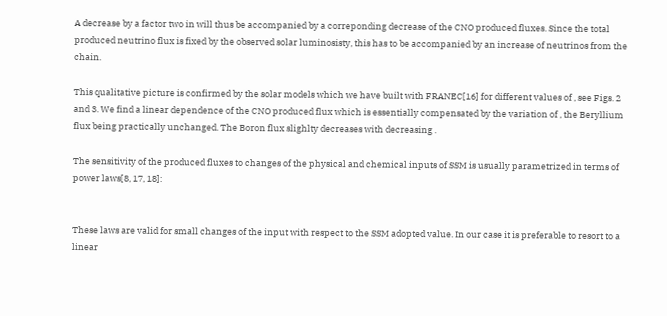A decrease by a factor two in will thus be accompanied by a correponding decrease of the CNO produced fluxes. Since the total produced neutrino flux is fixed by the observed solar luminosisty, this has to be accompanied by an increase of neutrinos from the chain.

This qualitative picture is confirmed by the solar models which we have built with FRANEC[16] for different values of , see Figs. 2 and 3. We find a linear dependence of the CNO produced flux which is essentially compensated by the variation of , the Beryllium flux being practically unchanged. The Boron flux slighlty decreases with decreasing .

The sensitivity of the produced fluxes to changes of the physical and chemical inputs of SSM is usually parametrized in terms of power laws[8, 17, 18]:


These laws are valid for small changes of the input with respect to the SSM adopted value. In our case it is preferable to resort to a linear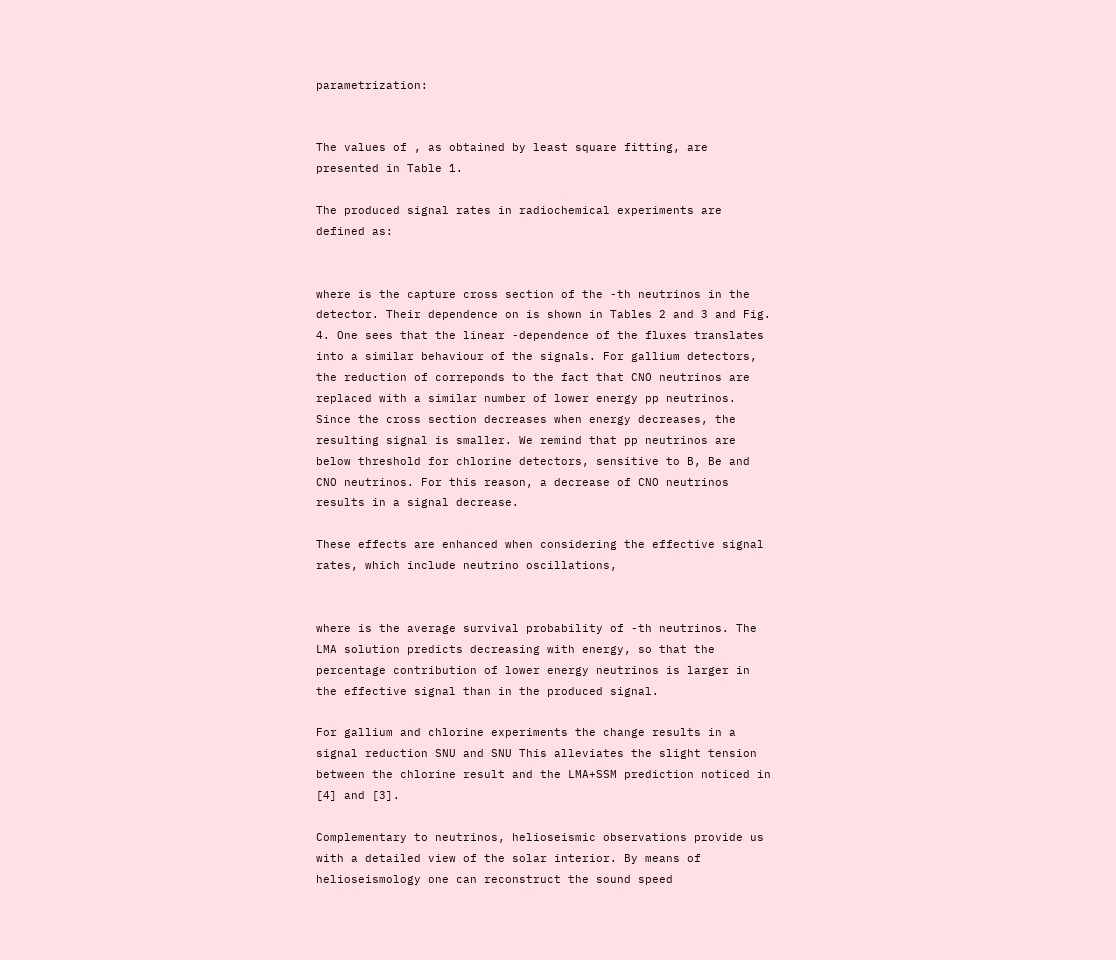parametrization:


The values of , as obtained by least square fitting, are presented in Table 1.

The produced signal rates in radiochemical experiments are defined as:


where is the capture cross section of the -th neutrinos in the detector. Their dependence on is shown in Tables 2 and 3 and Fig. 4. One sees that the linear -dependence of the fluxes translates into a similar behaviour of the signals. For gallium detectors, the reduction of correponds to the fact that CNO neutrinos are replaced with a similar number of lower energy pp neutrinos. Since the cross section decreases when energy decreases, the resulting signal is smaller. We remind that pp neutrinos are below threshold for chlorine detectors, sensitive to B, Be and CNO neutrinos. For this reason, a decrease of CNO neutrinos results in a signal decrease.

These effects are enhanced when considering the effective signal rates, which include neutrino oscillations,


where is the average survival probability of -th neutrinos. The LMA solution predicts decreasing with energy, so that the percentage contribution of lower energy neutrinos is larger in the effective signal than in the produced signal.

For gallium and chlorine experiments the change results in a signal reduction SNU and SNU This alleviates the slight tension between the chlorine result and the LMA+SSM prediction noticed in [4] and [3].

Complementary to neutrinos, helioseismic observations provide us with a detailed view of the solar interior. By means of helioseismology one can reconstruct the sound speed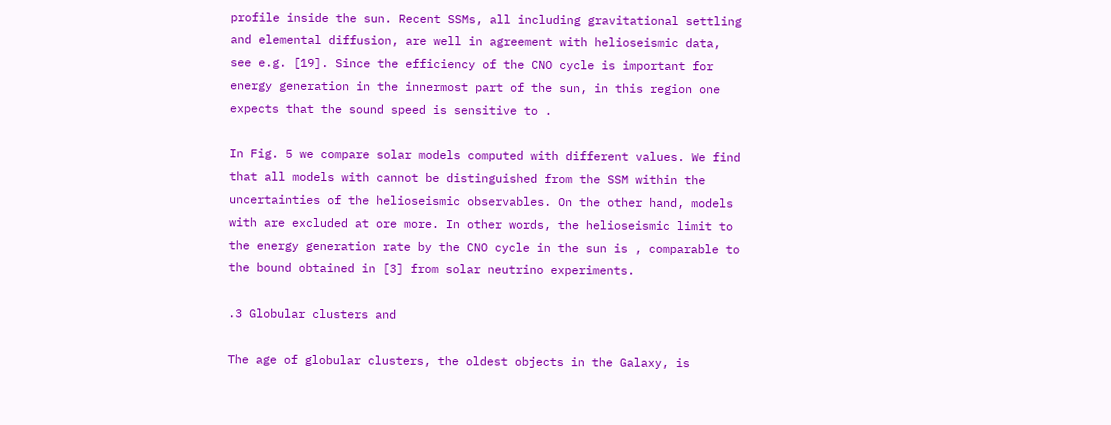profile inside the sun. Recent SSMs, all including gravitational settling and elemental diffusion, are well in agreement with helioseismic data, see e.g. [19]. Since the efficiency of the CNO cycle is important for energy generation in the innermost part of the sun, in this region one expects that the sound speed is sensitive to .

In Fig. 5 we compare solar models computed with different values. We find that all models with cannot be distinguished from the SSM within the uncertainties of the helioseismic observables. On the other hand, models with are excluded at ore more. In other words, the helioseismic limit to the energy generation rate by the CNO cycle in the sun is , comparable to the bound obtained in [3] from solar neutrino experiments.

.3 Globular clusters and

The age of globular clusters, the oldest objects in the Galaxy, is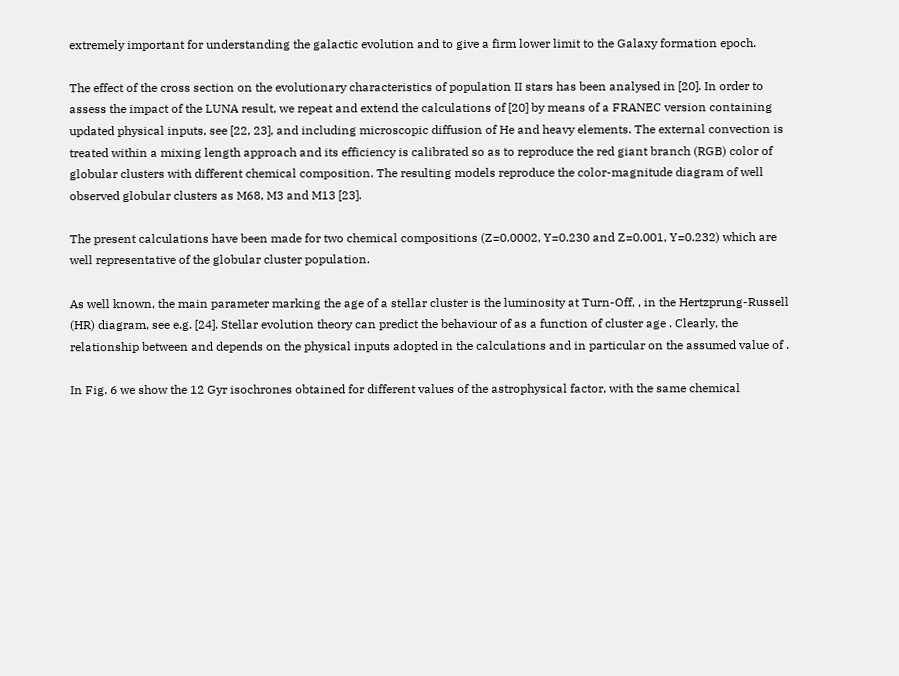extremely important for understanding the galactic evolution and to give a firm lower limit to the Galaxy formation epoch.

The effect of the cross section on the evolutionary characteristics of population II stars has been analysed in [20]. In order to assess the impact of the LUNA result, we repeat and extend the calculations of [20] by means of a FRANEC version containing updated physical inputs, see [22, 23], and including microscopic diffusion of He and heavy elements. The external convection is treated within a mixing length approach and its efficiency is calibrated so as to reproduce the red giant branch (RGB) color of globular clusters with different chemical composition. The resulting models reproduce the color-magnitude diagram of well observed globular clusters as M68, M3 and M13 [23].

The present calculations have been made for two chemical compositions (Z=0.0002, Y=0.230 and Z=0.001, Y=0.232) which are well representative of the globular cluster population.

As well known, the main parameter marking the age of a stellar cluster is the luminosity at Turn-Off, , in the Hertzprung-Russell (HR) diagram, see e.g. [24]. Stellar evolution theory can predict the behaviour of as a function of cluster age . Clearly, the relationship between and depends on the physical inputs adopted in the calculations and in particular on the assumed value of .

In Fig. 6 we show the 12 Gyr isochrones obtained for different values of the astrophysical factor, with the same chemical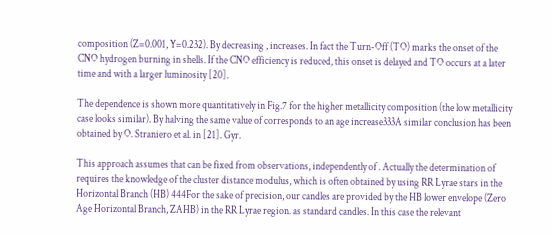composition (Z=0.001, Y=0.232). By decreasing , increases. In fact the Turn-Off (TO) marks the onset of the CNO hydrogen burning in shells. If the CNO efficiency is reduced, this onset is delayed and TO occurs at a later time and with a larger luminosity [20].

The dependence is shown more quantitatively in Fig.7 for the higher metallicity composition (the low metallicity case looks similar). By halving the same value of corresponds to an age increase333A similar conclusion has been obtained by O. Straniero et al. in [21]. Gyr.

This approach assumes that can be fixed from observations, independently of . Actually the determination of requires the knowledge of the cluster distance modulus, which is often obtained by using RR Lyrae stars in the Horizontal Branch (HB) 444For the sake of precision, our candles are provided by the HB lower envelope (Zero Age Horizontal Branch, ZAHB) in the RR Lyrae region. as standard candles. In this case the relevant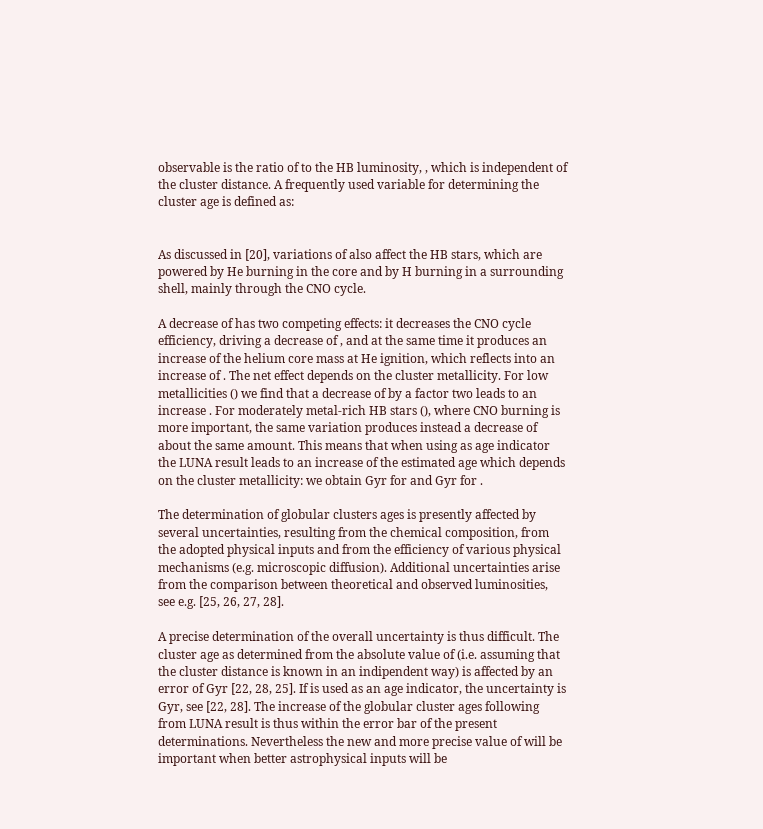observable is the ratio of to the HB luminosity, , which is independent of the cluster distance. A frequently used variable for determining the cluster age is defined as:


As discussed in [20], variations of also affect the HB stars, which are powered by He burning in the core and by H burning in a surrounding shell, mainly through the CNO cycle.

A decrease of has two competing effects: it decreases the CNO cycle efficiency, driving a decrease of , and at the same time it produces an increase of the helium core mass at He ignition, which reflects into an increase of . The net effect depends on the cluster metallicity. For low metallicities () we find that a decrease of by a factor two leads to an increase . For moderately metal-rich HB stars (), where CNO burning is more important, the same variation produces instead a decrease of about the same amount. This means that when using as age indicator the LUNA result leads to an increase of the estimated age which depends on the cluster metallicity: we obtain Gyr for and Gyr for .

The determination of globular clusters ages is presently affected by several uncertainties, resulting from the chemical composition, from the adopted physical inputs and from the efficiency of various physical mechanisms (e.g. microscopic diffusion). Additional uncertainties arise from the comparison between theoretical and observed luminosities, see e.g. [25, 26, 27, 28].

A precise determination of the overall uncertainty is thus difficult. The cluster age as determined from the absolute value of (i.e. assuming that the cluster distance is known in an indipendent way) is affected by an error of Gyr [22, 28, 25]. If is used as an age indicator, the uncertainty is Gyr, see [22, 28]. The increase of the globular cluster ages following from LUNA result is thus within the error bar of the present determinations. Nevertheless the new and more precise value of will be important when better astrophysical inputs will be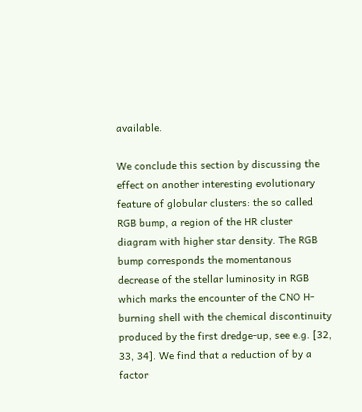available.

We conclude this section by discussing the effect on another interesting evolutionary feature of globular clusters: the so called RGB bump, a region of the HR cluster diagram with higher star density. The RGB bump corresponds the momentanous decrease of the stellar luminosity in RGB which marks the encounter of the CNO H-burning shell with the chemical discontinuity produced by the first dredge-up, see e.g. [32, 33, 34]. We find that a reduction of by a factor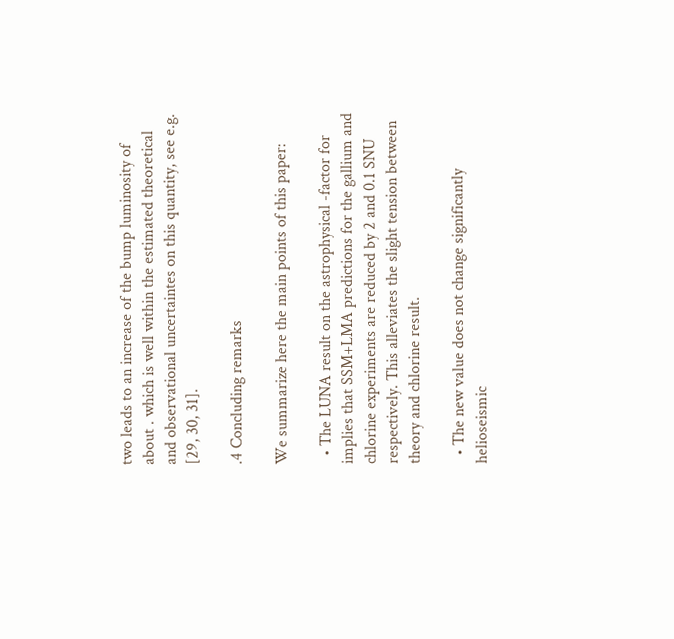two leads to an increase of the bump luminosity of about . which is well within the estimated theoretical and observational uncertaintes on this quantity, see e.g. [29, 30, 31].

.4 Concluding remarks

We summarize here the main points of this paper:

  • The LUNA result on the astrophysical -factor for implies that SSM+LMA predictions for the gallium and chlorine experiments are reduced by 2 and 0.1 SNU respectively. This alleviates the slight tension between theory and chlorine result.

  • The new value does not change significantly helioseismic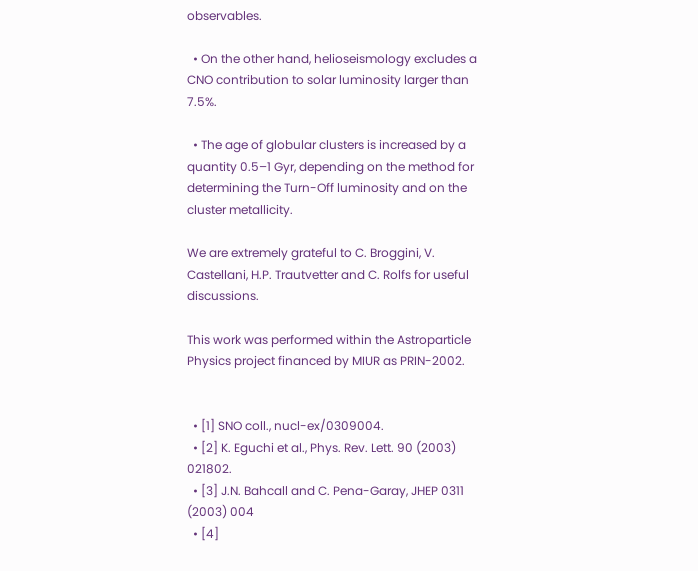observables.

  • On the other hand, helioseismology excludes a CNO contribution to solar luminosity larger than 7.5%.

  • The age of globular clusters is increased by a quantity 0.5–1 Gyr, depending on the method for determining the Turn-Off luminosity and on the cluster metallicity.

We are extremely grateful to C. Broggini, V. Castellani, H.P. Trautvetter and C. Rolfs for useful discussions.

This work was performed within the Astroparticle Physics project financed by MIUR as PRIN-2002.


  • [1] SNO coll., nucl-ex/0309004.
  • [2] K. Eguchi et al., Phys. Rev. Lett. 90 (2003) 021802.
  • [3] J.N. Bahcall and C. Pena-Garay, JHEP 0311 (2003) 004
  • [4]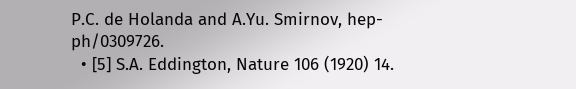P.C. de Holanda and A.Yu. Smirnov, hep-ph/0309726.
  • [5] S.A. Eddington, Nature 106 (1920) 14.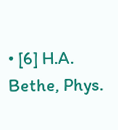• [6] H.A. Bethe, Phys.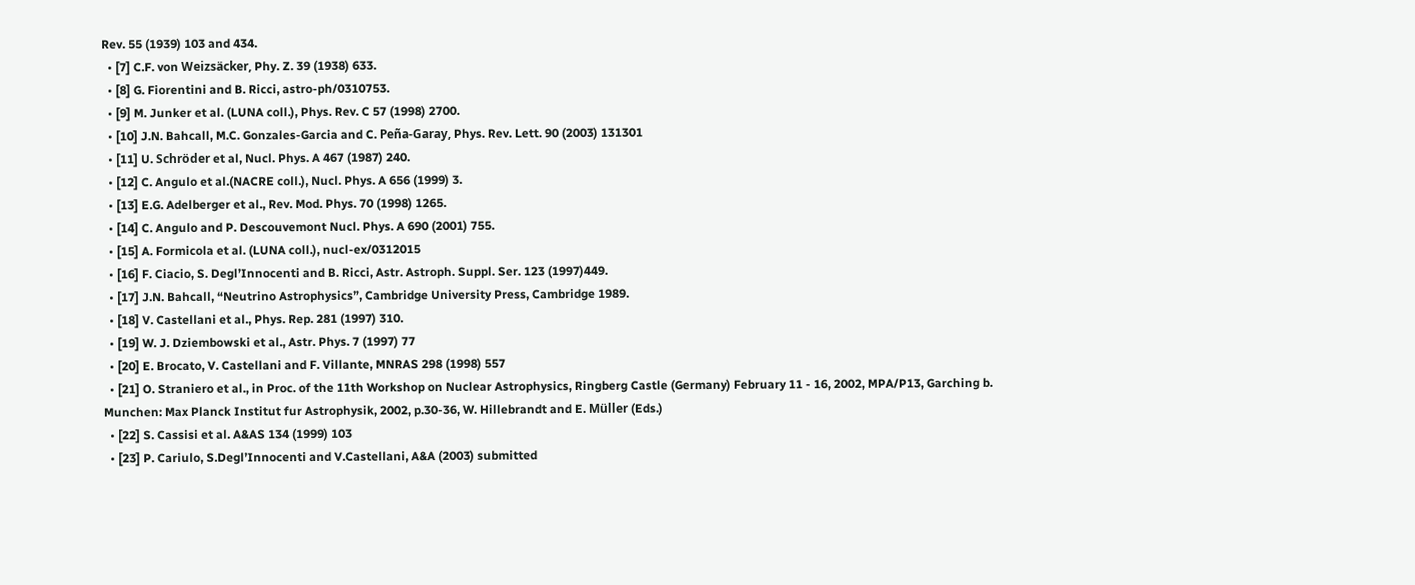Rev. 55 (1939) 103 and 434.
  • [7] C.F. von Weizsäcker, Phy. Z. 39 (1938) 633.
  • [8] G. Fiorentini and B. Ricci, astro-ph/0310753.
  • [9] M. Junker et al. (LUNA coll.), Phys. Rev. C 57 (1998) 2700.
  • [10] J.N. Bahcall, M.C. Gonzales-Garcia and C. Peña-Garay, Phys. Rev. Lett. 90 (2003) 131301
  • [11] U. Schröder et al, Nucl. Phys. A 467 (1987) 240.
  • [12] C. Angulo et al.(NACRE coll.), Nucl. Phys. A 656 (1999) 3.
  • [13] E.G. Adelberger et al., Rev. Mod. Phys. 70 (1998) 1265.
  • [14] C. Angulo and P. Descouvemont Nucl. Phys. A 690 (2001) 755.
  • [15] A. Formicola et al. (LUNA coll.), nucl-ex/0312015
  • [16] F. Ciacio, S. Degl’Innocenti and B. Ricci, Astr. Astroph. Suppl. Ser. 123 (1997)449.
  • [17] J.N. Bahcall, “Neutrino Astrophysics”, Cambridge University Press, Cambridge 1989.
  • [18] V. Castellani et al., Phys. Rep. 281 (1997) 310.
  • [19] W. J. Dziembowski et al., Astr. Phys. 7 (1997) 77
  • [20] E. Brocato, V. Castellani and F. Villante, MNRAS 298 (1998) 557
  • [21] O. Straniero et al., in Proc. of the 11th Workshop on Nuclear Astrophysics, Ringberg Castle (Germany) February 11 - 16, 2002, MPA/P13, Garching b. Munchen: Max Planck Institut fur Astrophysik, 2002, p.30-36, W. Hillebrandt and E. Müller (Eds.)
  • [22] S. Cassisi et al. A&AS 134 (1999) 103
  • [23] P. Cariulo, S.Degl’Innocenti and V.Castellani, A&A (2003) submitted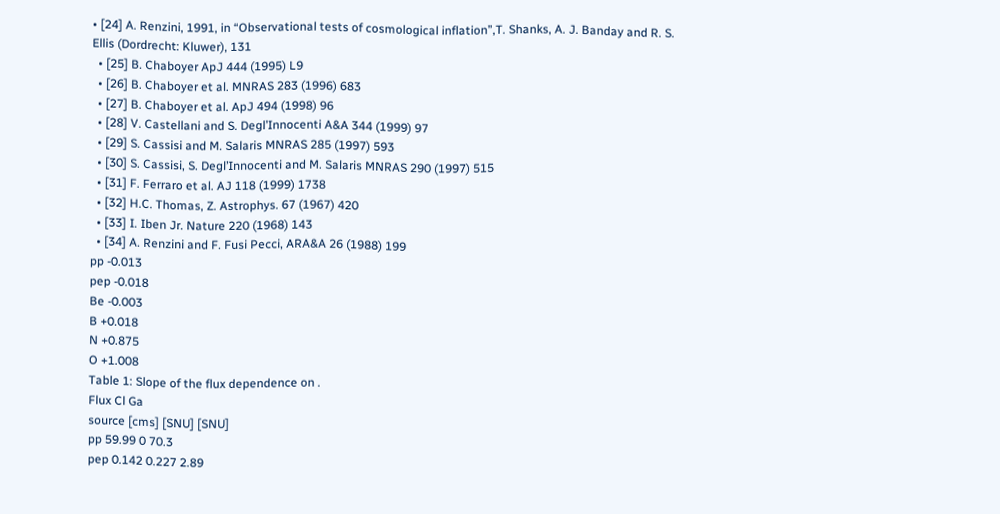• [24] A. Renzini, 1991, in “Observational tests of cosmological inflation”,T. Shanks, A. J. Banday and R. S. Ellis (Dordrecht: Kluwer), 131
  • [25] B. Chaboyer ApJ 444 (1995) L9
  • [26] B. Chaboyer et al. MNRAS 283 (1996) 683
  • [27] B. Chaboyer et al. ApJ 494 (1998) 96
  • [28] V. Castellani and S. Degl’Innocenti A&A 344 (1999) 97
  • [29] S. Cassisi and M. Salaris MNRAS 285 (1997) 593
  • [30] S. Cassisi, S. Degl’Innocenti and M. Salaris MNRAS 290 (1997) 515
  • [31] F. Ferraro et al. AJ 118 (1999) 1738
  • [32] H.C. Thomas, Z. Astrophys. 67 (1967) 420
  • [33] I. Iben Jr. Nature 220 (1968) 143
  • [34] A. Renzini and F. Fusi Pecci, ARA&A 26 (1988) 199
pp -0.013
pep -0.018
Be -0.003
B +0.018
N +0.875
O +1.008
Table 1: Slope of the flux dependence on .
Flux Cl Ga
source [cms] [SNU] [SNU]
pp 59.99 0 70.3
pep 0.142 0.227 2.89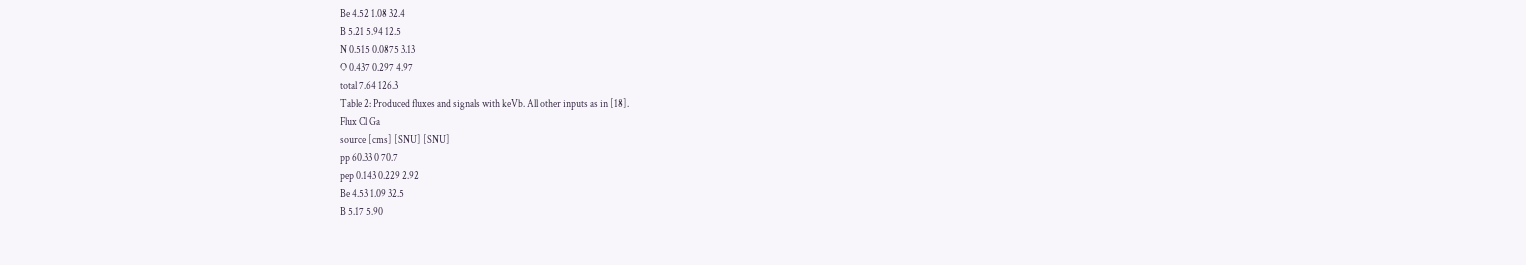Be 4.52 1.08 32.4
B 5.21 5.94 12.5
N 0.515 0.0875 3.13
O 0.437 0.297 4.97
total 7.64 126.3
Table 2: Produced fluxes and signals with keVb. All other inputs as in [18].
Flux Cl Ga
source [cms] [SNU] [SNU]
pp 60.33 0 70.7
pep 0.143 0.229 2.92
Be 4.53 1.09 32.5
B 5.17 5.90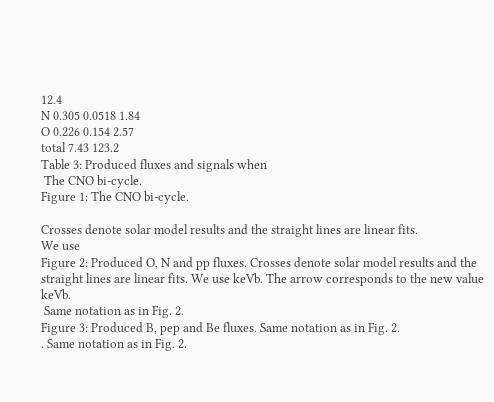12.4
N 0.305 0.0518 1.84
O 0.226 0.154 2.57
total 7.43 123.2
Table 3: Produced fluxes and signals when
 The CNO bi-cycle.
Figure 1: The CNO bi-cycle.

Crosses denote solar model results and the straight lines are linear fits.
We use
Figure 2: Produced O, N and pp fluxes. Crosses denote solar model results and the straight lines are linear fits. We use keVb. The arrow corresponds to the new value keVb.
 Same notation as in Fig. 2.
Figure 3: Produced B, pep and Be fluxes. Same notation as in Fig. 2.
. Same notation as in Fig. 2.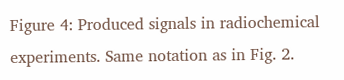Figure 4: Produced signals in radiochemical experiments. Same notation as in Fig. 2.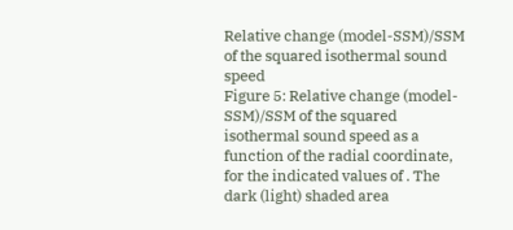Relative change (model-SSM)/SSM of the squared isothermal sound speed
Figure 5: Relative change (model-SSM)/SSM of the squared isothermal sound speed as a function of the radial coordinate, for the indicated values of . The dark (light) shaded area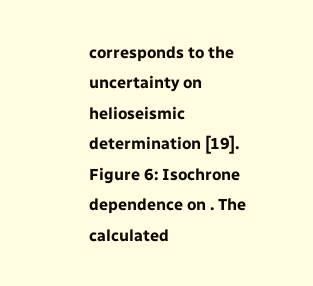corresponds to the uncertainty on helioseismic determination [19].
Figure 6: Isochrone dependence on . The calculated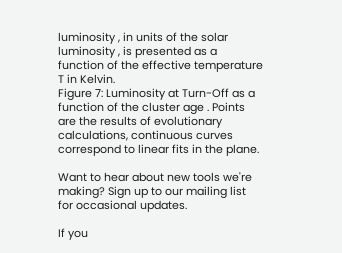luminosity , in units of the solar luminosity , is presented as a function of the effective temperature T in Kelvin.
Figure 7: Luminosity at Turn-Off as a function of the cluster age . Points are the results of evolutionary calculations, continuous curves correspond to linear fits in the plane.

Want to hear about new tools we're making? Sign up to our mailing list for occasional updates.

If you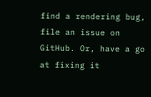find a rendering bug, file an issue on GitHub. Or, have a go at fixing it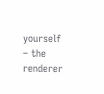yourself – the renderer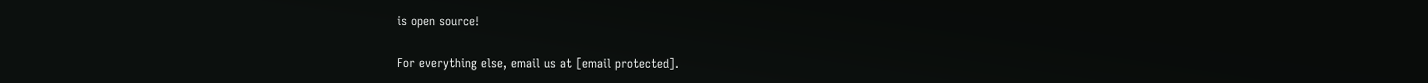is open source!

For everything else, email us at [email protected].